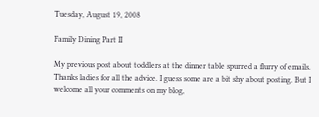Tuesday, August 19, 2008

Family Dining Part II

My previous post about toddlers at the dinner table spurred a flurry of emails. Thanks ladies for all the advice. I guess some are a bit shy about posting. But I welcome all your comments on my blog,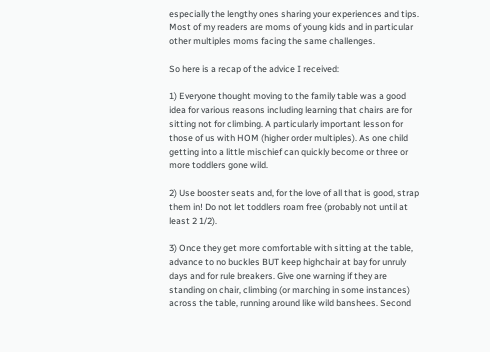especially the lengthy ones sharing your experiences and tips. Most of my readers are moms of young kids and in particular other multiples moms facing the same challenges.

So here is a recap of the advice I received:

1) Everyone thought moving to the family table was a good idea for various reasons including learning that chairs are for sitting not for climbing. A particularly important lesson for those of us with HOM (higher order multiples). As one child getting into a little mischief can quickly become or three or more toddlers gone wild.

2) Use booster seats and, for the love of all that is good, strap them in! Do not let toddlers roam free (probably not until at least 2 1/2).

3) Once they get more comfortable with sitting at the table, advance to no buckles BUT keep highchair at bay for unruly days and for rule breakers. Give one warning if they are standing on chair, climbing (or marching in some instances) across the table, running around like wild banshees. Second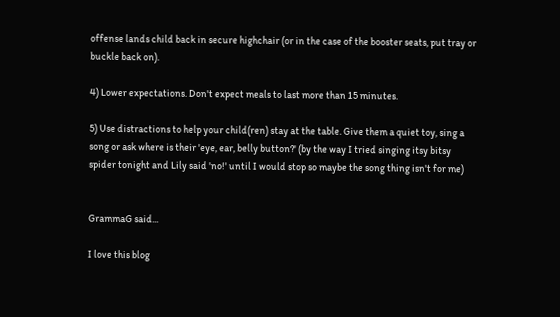offense lands child back in secure highchair (or in the case of the booster seats, put tray or buckle back on).

4) Lower expectations. Don't expect meals to last more than 15 minutes.

5) Use distractions to help your child(ren) stay at the table. Give them a quiet toy, sing a song or ask where is their 'eye, ear, belly button?' (by the way I tried singing itsy bitsy spider tonight and Lily said 'no!' until I would stop so maybe the song thing isn't for me)


GrammaG said...

I love this blog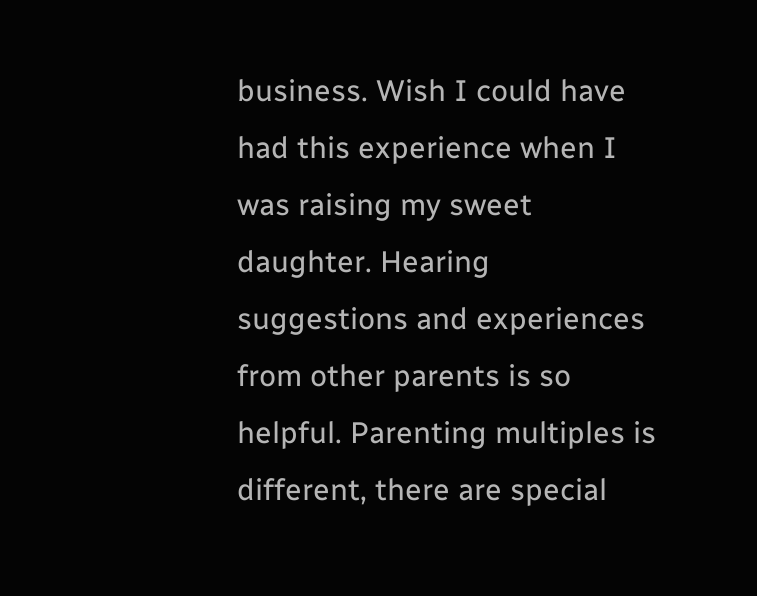business. Wish I could have had this experience when I was raising my sweet daughter. Hearing suggestions and experiences from other parents is so helpful. Parenting multiples is different, there are special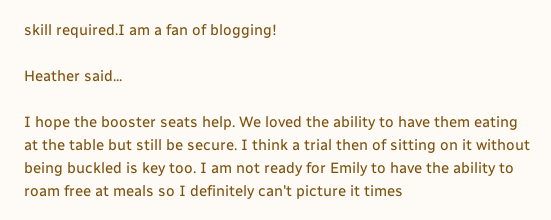skill required.I am a fan of blogging!

Heather said...

I hope the booster seats help. We loved the ability to have them eating at the table but still be secure. I think a trial then of sitting on it without being buckled is key too. I am not ready for Emily to have the ability to roam free at meals so I definitely can't picture it times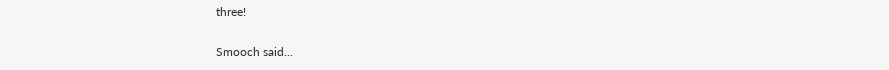three!

Smooch said...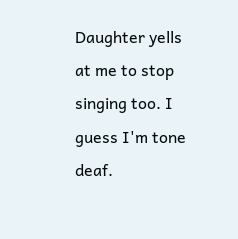Daughter yells at me to stop singing too. I guess I'm tone deaf.